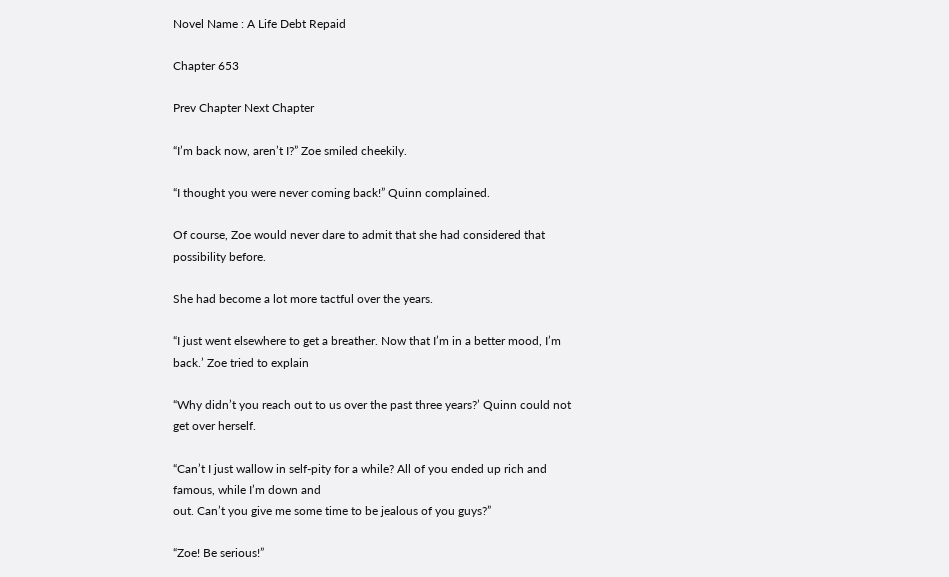Novel Name : A Life Debt Repaid

Chapter 653

Prev Chapter Next Chapter

“I’m back now, aren’t I?” Zoe smiled cheekily.

“I thought you were never coming back!” Quinn complained.

Of course, Zoe would never dare to admit that she had considered that possibility before.

She had become a lot more tactful over the years.

“I just went elsewhere to get a breather. Now that I’m in a better mood, I’m back.’ Zoe tried to explain

“Why didn’t you reach out to us over the past three years?’ Quinn could not get over herself.

“Can’t I just wallow in self-pity for a while? All of you ended up rich and famous, while I’m down and
out. Can’t you give me some time to be jealous of you guys?”

“Zoe! Be serious!”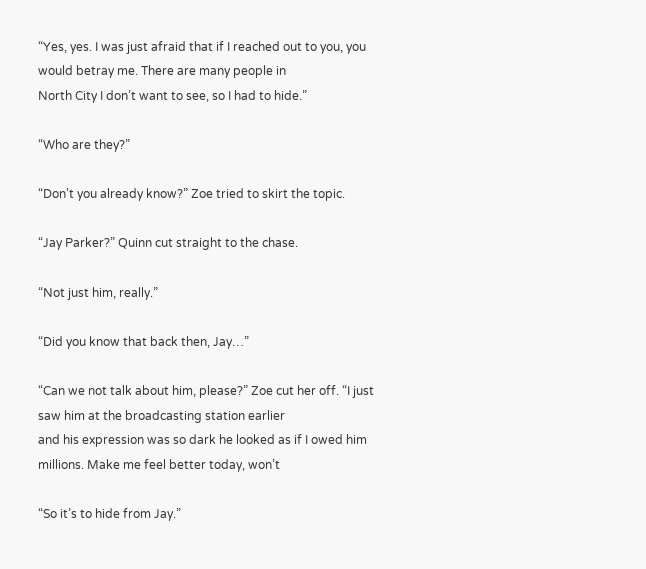“Yes, yes. I was just afraid that if I reached out to you, you would betray me. There are many people in
North City I don’t want to see, so I had to hide.”

“Who are they?”

“Don’t you already know?” Zoe tried to skirt the topic.

“Jay Parker?” Quinn cut straight to the chase.

“Not just him, really.”

“Did you know that back then, Jay…”

“Can we not talk about him, please?” Zoe cut her off. “I just saw him at the broadcasting station earlier
and his expression was so dark he looked as if I owed him millions. Make me feel better today, won’t

“So it’s to hide from Jay.”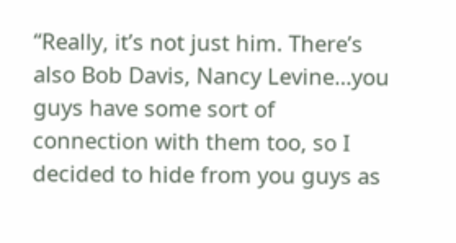“Really, it’s not just him. There’s also Bob Davis, Nancy Levine…you guys have some sort of
connection with them too, so I decided to hide from you guys as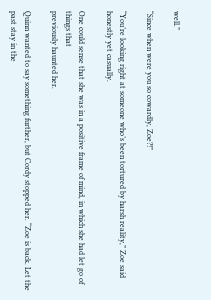well.”

“Since when were you so cowardly, Zoe?!”

“You’re looking right at someone who’s been tortured by harsh reality,” Zoe said honestly yet casually.

One could sense that she was in a positive frame of mind, in which she had let go of things that
previously haunted her.

Quinn wanted to say something further, but Cordy stopped her. “Zoe is back. Let the past stay in the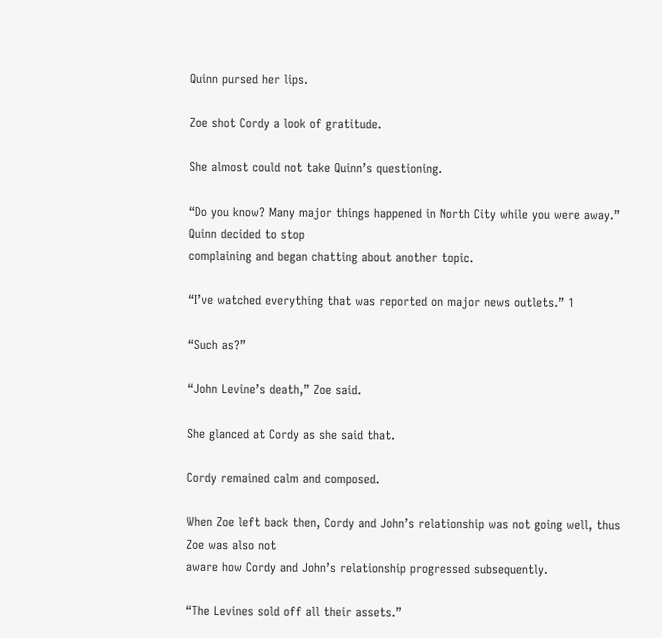Quinn pursed her lips.

Zoe shot Cordy a look of gratitude.

She almost could not take Quinn’s questioning.

“Do you know? Many major things happened in North City while you were away.” Quinn decided to stop
complaining and began chatting about another topic.

“I’ve watched everything that was reported on major news outlets.” 1

“Such as?”

“John Levine’s death,” Zoe said.

She glanced at Cordy as she said that.

Cordy remained calm and composed.

When Zoe left back then, Cordy and John’s relationship was not going well, thus Zoe was also not
aware how Cordy and John’s relationship progressed subsequently.

“The Levines sold off all their assets.”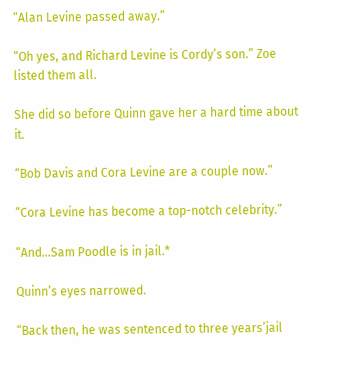“Alan Levine passed away.”

“Oh yes, and Richard Levine is Cordy’s son.” Zoe listed them all.

She did so before Quinn gave her a hard time about it.

“Bob Davis and Cora Levine are a couple now.”

“Cora Levine has become a top-notch celebrity.”

“And…Sam Poodle is in jail.*

Quinn’s eyes narrowed.

“Back then, he was sentenced to three years’jail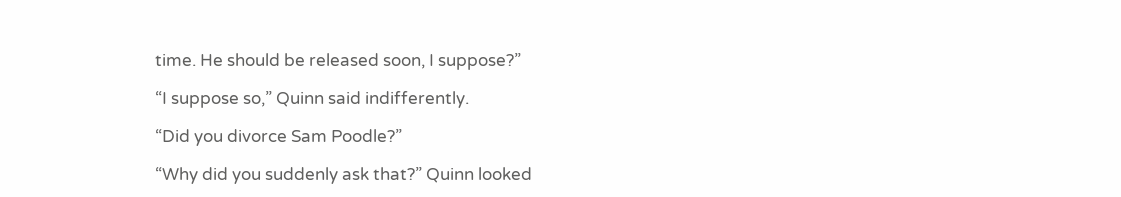time. He should be released soon, I suppose?”

“I suppose so,” Quinn said indifferently.

“Did you divorce Sam Poodle?”

“Why did you suddenly ask that?” Quinn looked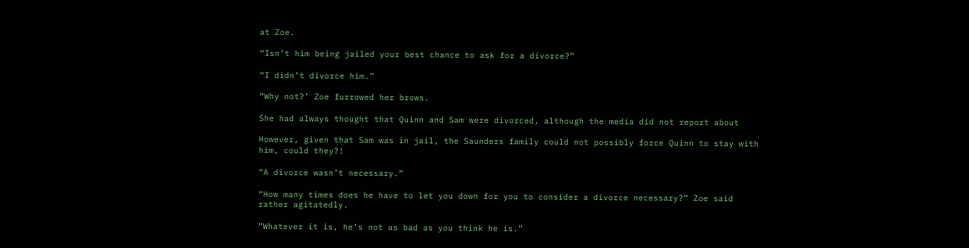at Zoe.

“Isn’t him being jailed your best chance to ask for a divorce?”

“I didn’t divorce him.”

“Why not?’ Zoe furrowed her brows.

She had always thought that Quinn and Sam were divorced, although the media did not report about

However, given that Sam was in jail, the Saunders family could not possibly force Quinn to stay with
him, could they?!

“A divorce wasn’t necessary.”

“How many times does he have to let you down for you to consider a divorce necessary?” Zoe said
rather agitatedly.

“Whatever it is, he’s not as bad as you think he is.”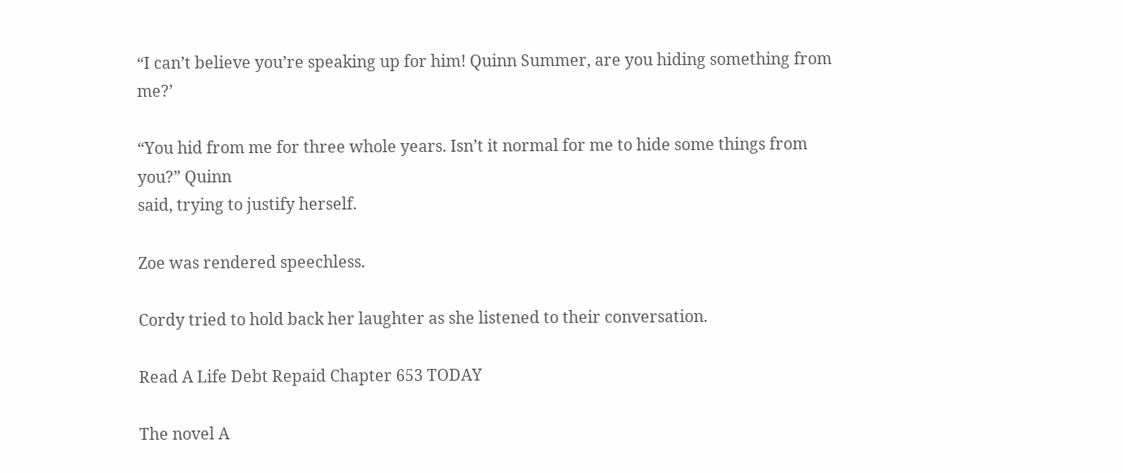“I can’t believe you’re speaking up for him! Quinn Summer, are you hiding something from me?’

“You hid from me for three whole years. Isn’t it normal for me to hide some things from you?” Quinn
said, trying to justify herself.

Zoe was rendered speechless.

Cordy tried to hold back her laughter as she listened to their conversation.

Read A Life Debt Repaid Chapter 653 TODAY

The novel A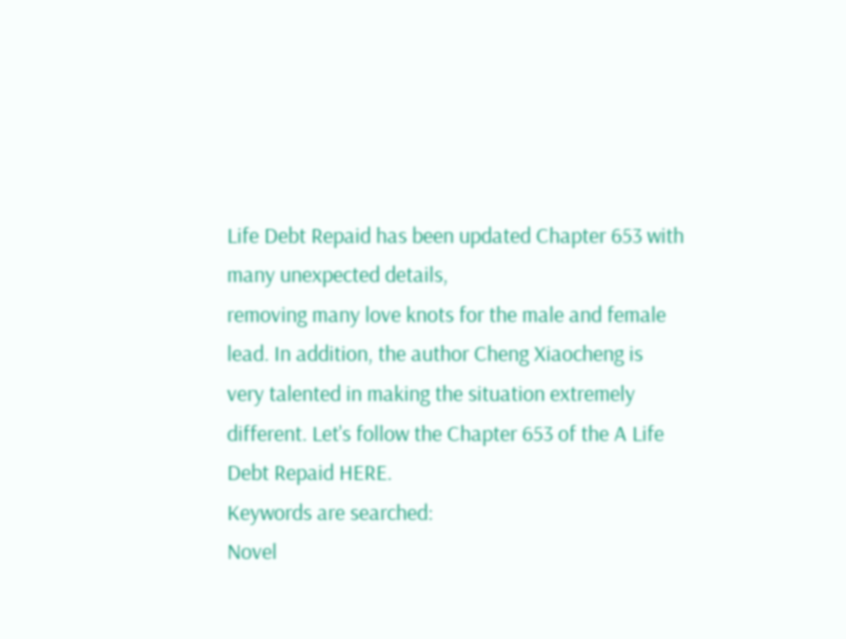Life Debt Repaid has been updated Chapter 653 with many unexpected details,
removing many love knots for the male and female lead. In addition, the author Cheng Xiaocheng is
very talented in making the situation extremely different. Let's follow the Chapter 653 of the A Life
Debt Repaid HERE.
Keywords are searched:
Novel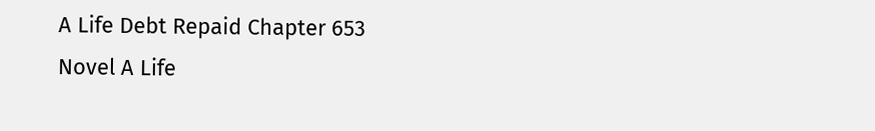A Life Debt Repaid Chapter 653
Novel A Life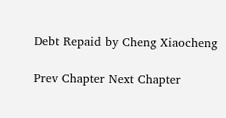Debt Repaid by Cheng Xiaocheng

Prev Chapter Next Chapter